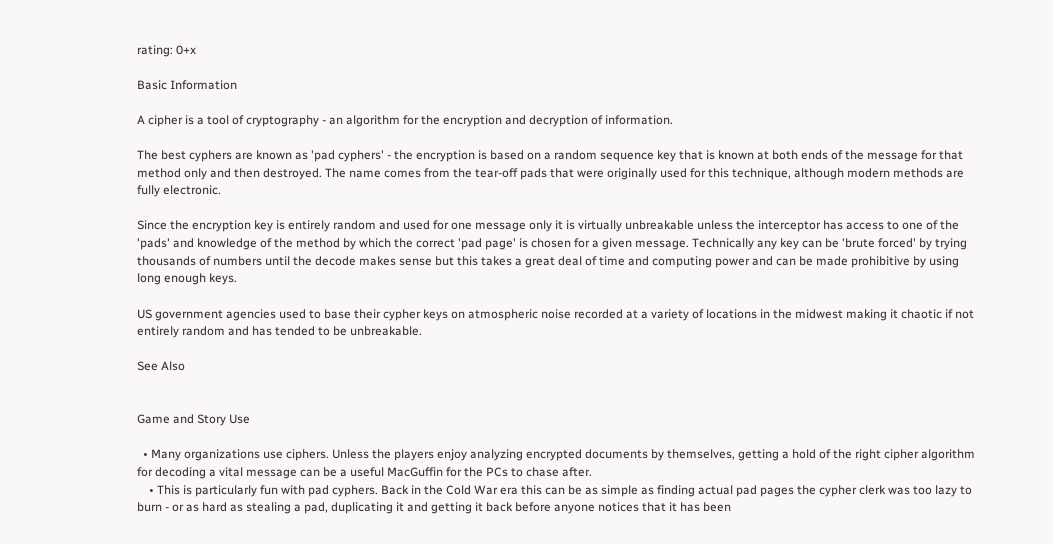rating: 0+x

Basic Information

A cipher is a tool of cryptography - an algorithm for the encryption and decryption of information.

The best cyphers are known as 'pad cyphers' - the encryption is based on a random sequence key that is known at both ends of the message for that method only and then destroyed. The name comes from the tear-off pads that were originally used for this technique, although modern methods are fully electronic.

Since the encryption key is entirely random and used for one message only it is virtually unbreakable unless the interceptor has access to one of the 'pads' and knowledge of the method by which the correct 'pad page' is chosen for a given message. Technically any key can be 'brute forced' by trying thousands of numbers until the decode makes sense but this takes a great deal of time and computing power and can be made prohibitive by using long enough keys.

US government agencies used to base their cypher keys on atmospheric noise recorded at a variety of locations in the midwest making it chaotic if not entirely random and has tended to be unbreakable.

See Also


Game and Story Use

  • Many organizations use ciphers. Unless the players enjoy analyzing encrypted documents by themselves, getting a hold of the right cipher algorithm for decoding a vital message can be a useful MacGuffin for the PCs to chase after.
    • This is particularly fun with pad cyphers. Back in the Cold War era this can be as simple as finding actual pad pages the cypher clerk was too lazy to burn - or as hard as stealing a pad, duplicating it and getting it back before anyone notices that it has been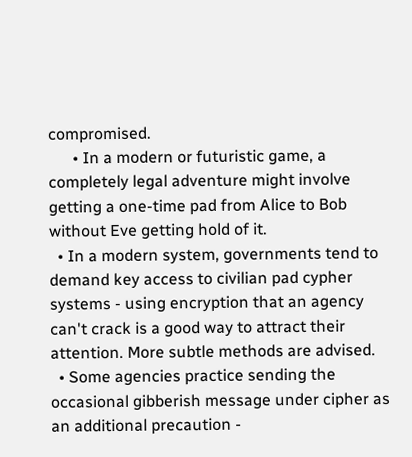compromised.
      • In a modern or futuristic game, a completely legal adventure might involve getting a one-time pad from Alice to Bob without Eve getting hold of it.
  • In a modern system, governments tend to demand key access to civilian pad cypher systems - using encryption that an agency can't crack is a good way to attract their attention. More subtle methods are advised.
  • Some agencies practice sending the occasional gibberish message under cipher as an additional precaution -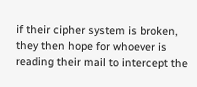if their cipher system is broken, they then hope for whoever is reading their mail to intercept the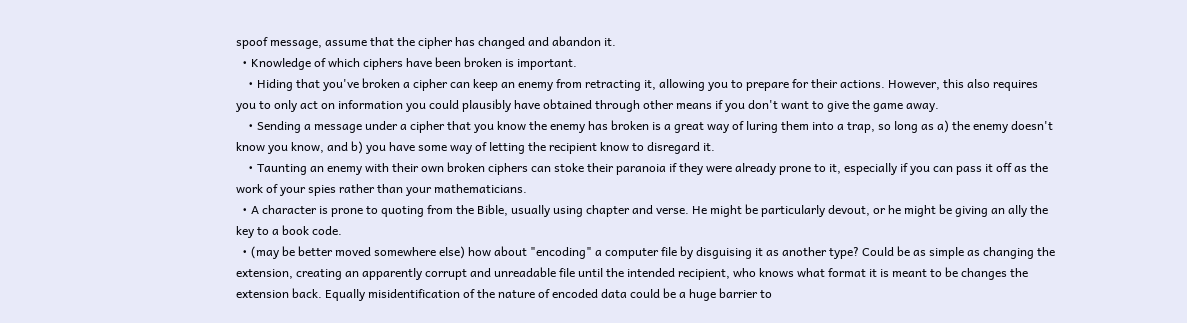spoof message, assume that the cipher has changed and abandon it.
  • Knowledge of which ciphers have been broken is important.
    • Hiding that you've broken a cipher can keep an enemy from retracting it, allowing you to prepare for their actions. However, this also requires you to only act on information you could plausibly have obtained through other means if you don't want to give the game away.
    • Sending a message under a cipher that you know the enemy has broken is a great way of luring them into a trap, so long as a) the enemy doesn't know you know, and b) you have some way of letting the recipient know to disregard it.
    • Taunting an enemy with their own broken ciphers can stoke their paranoia if they were already prone to it, especially if you can pass it off as the work of your spies rather than your mathematicians.
  • A character is prone to quoting from the Bible, usually using chapter and verse. He might be particularly devout, or he might be giving an ally the key to a book code.
  • (may be better moved somewhere else) how about "encoding" a computer file by disguising it as another type? Could be as simple as changing the extension, creating an apparently corrupt and unreadable file until the intended recipient, who knows what format it is meant to be changes the extension back. Equally misidentification of the nature of encoded data could be a huge barrier to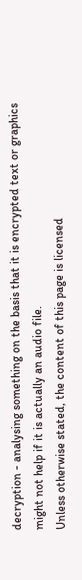decryption - analysing something on the basis that it is encrypted text or graphics might not help if it is actually an audio file.
Unless otherwise stated, the content of this page is licensed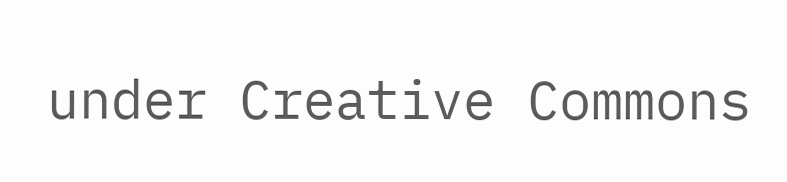under Creative Commons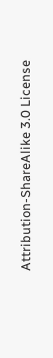Attribution-ShareAlike 3.0 License